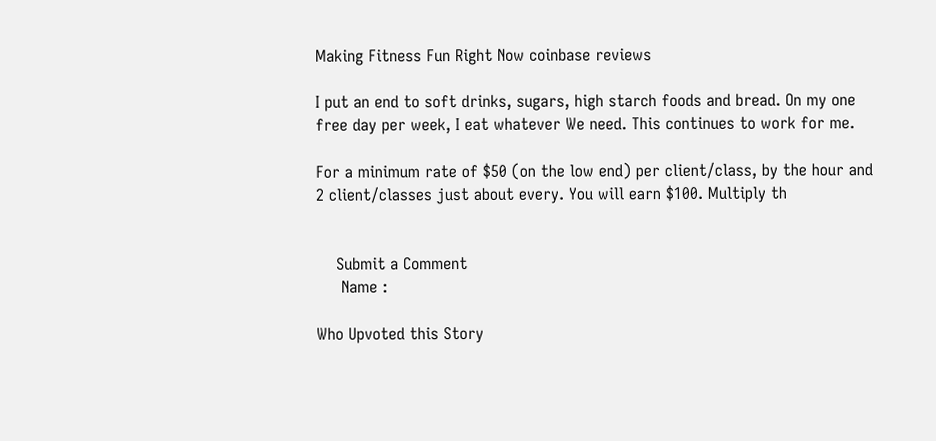Making Fitness Fun Right Now coinbase reviews

I put an end to soft drinks, sugars, high starch foods and bread. On my one free day per week, I eat whatever We need. This continues to work for me.

For a minimum rate of $50 (on the low end) per client/class, by the hour and 2 client/classes just about every. You will earn $100. Multiply th


    Submit a Comment
     Name :

Who Upvoted this Story